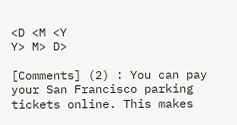<D <M <Y
Y> M> D>

[Comments] (2) : You can pay your San Francisco parking tickets online. This makes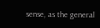sense, as the general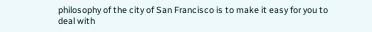philosophy of the city of San Francisco is to make it easy for you to deal with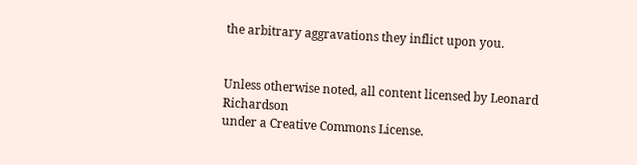the arbitrary aggravations they inflict upon you.


Unless otherwise noted, all content licensed by Leonard Richardson
under a Creative Commons License.